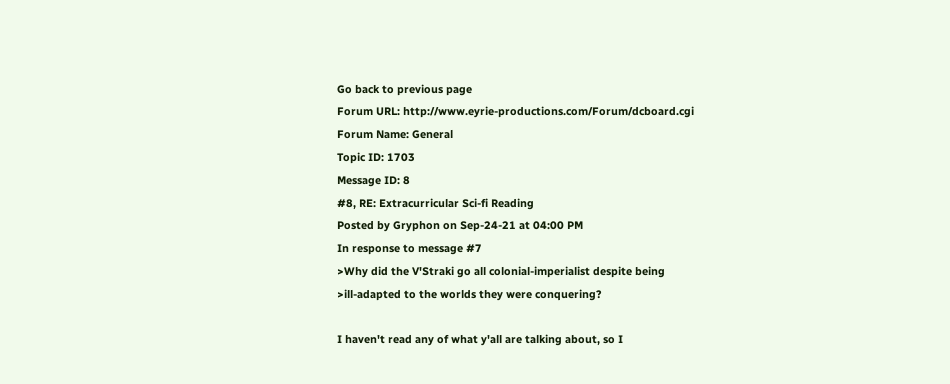Go back to previous page
Forum URL: http://www.eyrie-productions.com/Forum/dcboard.cgi
Forum Name: General
Topic ID: 1703
Message ID: 8
#8, RE: Extracurricular Sci-fi Reading
Posted by Gryphon on Sep-24-21 at 04:00 PM
In response to message #7
>Why did the V'Straki go all colonial-imperialist despite being
>ill-adapted to the worlds they were conquering?

I haven't read any of what y'all are talking about, so I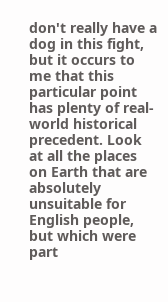don't really have a dog in this fight, but it occurs to me that this particular point has plenty of real-world historical precedent. Look at all the places on Earth that are absolutely unsuitable for English people, but which were part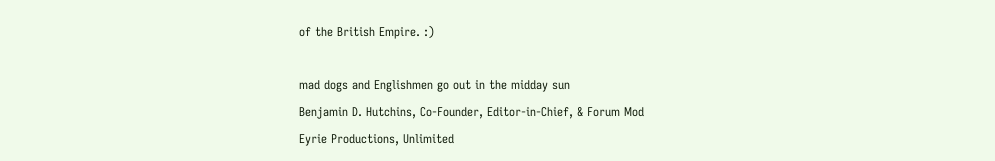of the British Empire. :)

mad dogs and Englishmen go out in the midday sun
Benjamin D. Hutchins, Co-Founder, Editor-in-Chief, & Forum Mod
Eyrie Productions, Unlimited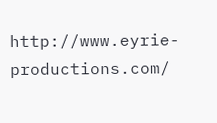http://www.eyrie-productions.com/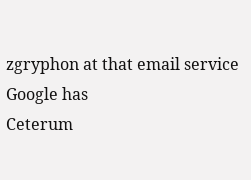zgryphon at that email service Google has
Ceterum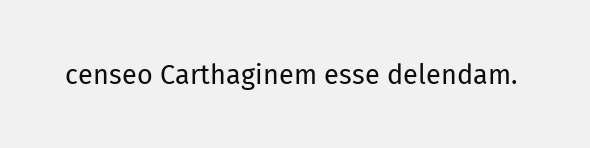censeo Carthaginem esse delendam.